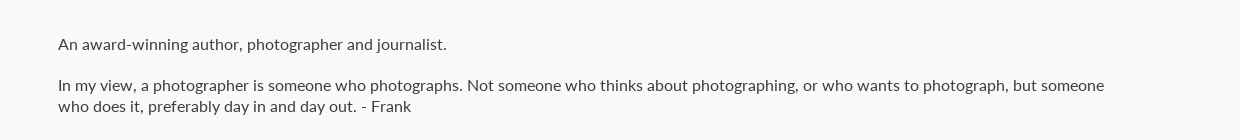An award-winning author, photographer and journalist.

In my view, a photographer is someone who photographs. Not someone who thinks about photographing, or who wants to photograph, but someone who does it, preferably day in and day out. - Frank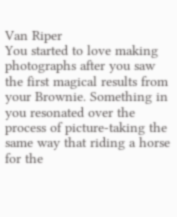Van Riper
You started to love making photographs after you saw the first magical results from your Brownie. Something in you resonated over the process of picture-taking the same way that riding a horse for the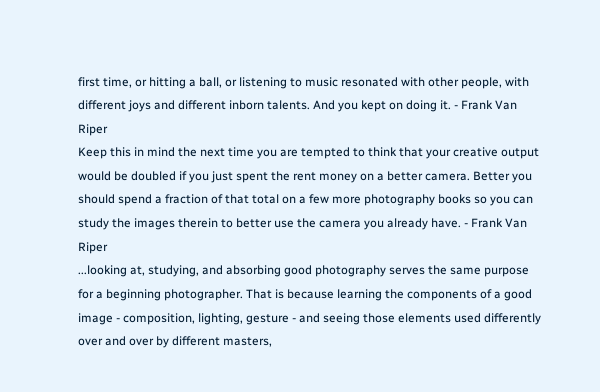first time, or hitting a ball, or listening to music resonated with other people, with different joys and different inborn talents. And you kept on doing it. - Frank Van Riper
Keep this in mind the next time you are tempted to think that your creative output would be doubled if you just spent the rent money on a better camera. Better you should spend a fraction of that total on a few more photography books so you can study the images therein to better use the camera you already have. - Frank Van Riper
...looking at, studying, and absorbing good photography serves the same purpose for a beginning photographer. That is because learning the components of a good image - composition, lighting, gesture - and seeing those elements used differently over and over by different masters,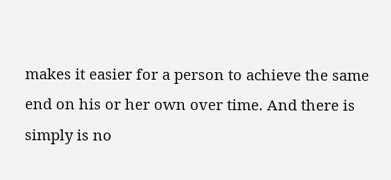makes it easier for a person to achieve the same end on his or her own over time. And there is simply is no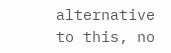alternative to this, no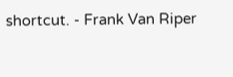shortcut. - Frank Van Riper